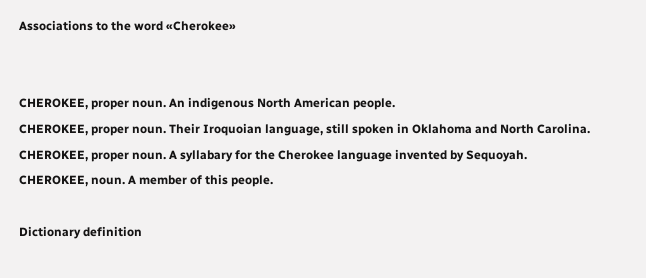Associations to the word «Cherokee»


CHEROKEE, proper noun. An indigenous North American people.
CHEROKEE, proper noun. Their Iroquoian language, still spoken in Oklahoma and North Carolina.
CHEROKEE, proper noun. A syllabary for the Cherokee language invented by Sequoyah.
CHEROKEE, noun. A member of this people.

Dictionary definition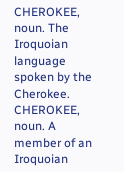CHEROKEE, noun. The Iroquoian language spoken by the Cherokee.
CHEROKEE, noun. A member of an Iroquoian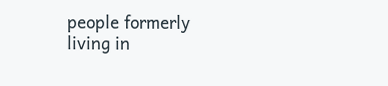people formerly living in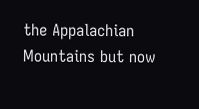the Appalachian Mountains but now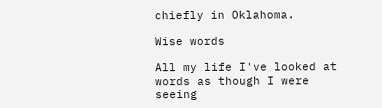chiefly in Oklahoma.

Wise words

All my life I've looked at words as though I were seeing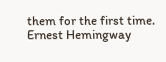them for the first time.
Ernest Hemingway